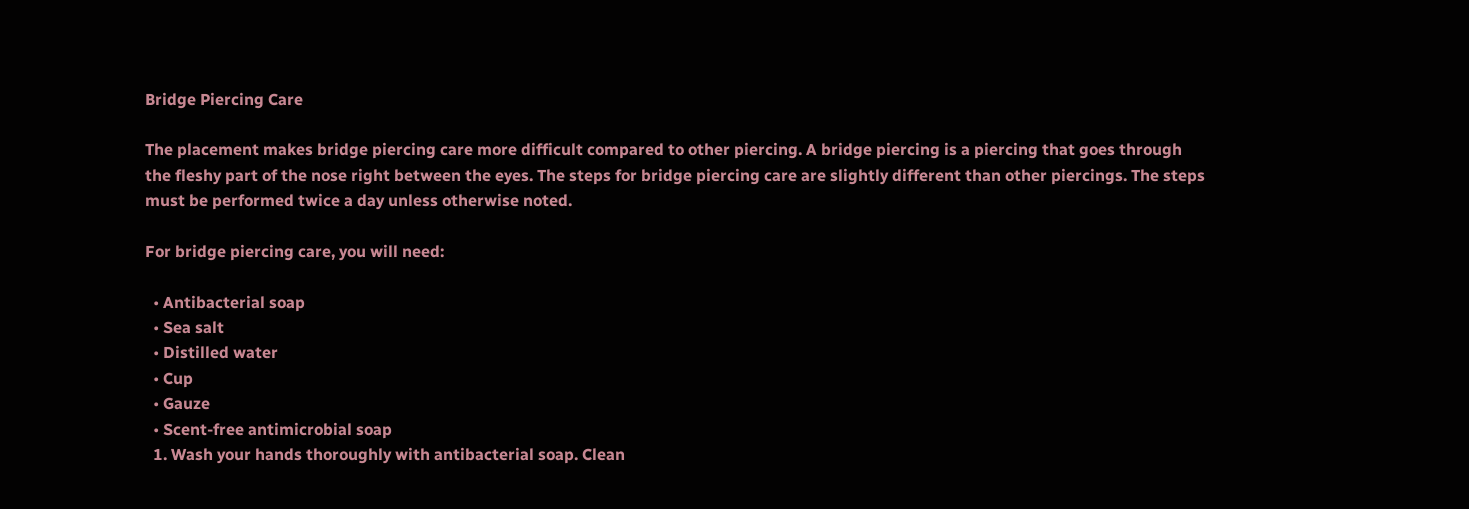Bridge Piercing Care

The placement makes bridge piercing care more difficult compared to other piercing. A bridge piercing is a piercing that goes through the fleshy part of the nose right between the eyes. The steps for bridge piercing care are slightly different than other piercings. The steps must be performed twice a day unless otherwise noted.

For bridge piercing care, you will need:

  • Antibacterial soap
  • Sea salt
  • Distilled water
  • Cup
  • Gauze
  • Scent-free antimicrobial soap
  1. Wash your hands thoroughly with antibacterial soap. Clean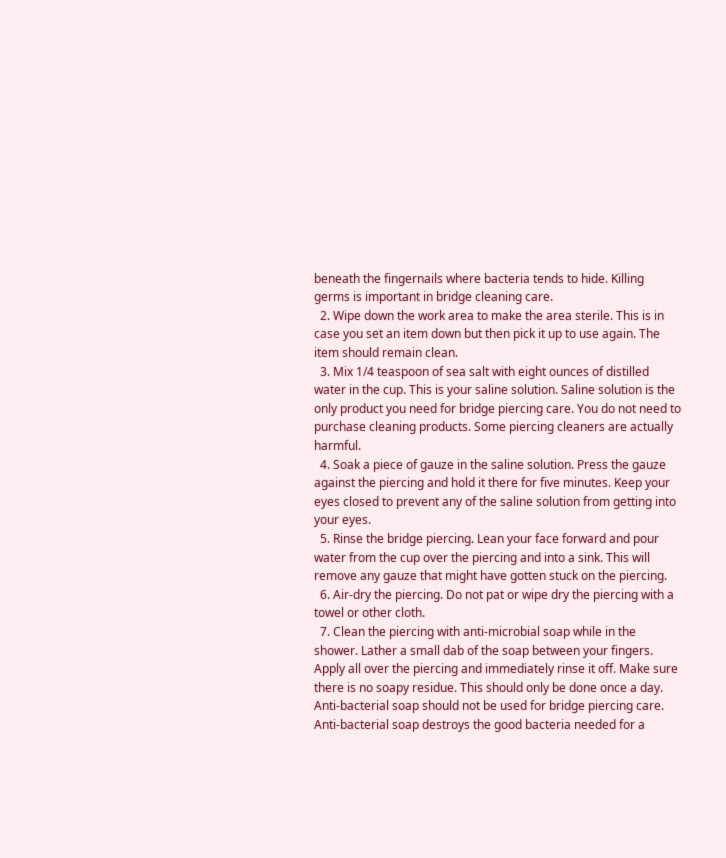beneath the fingernails where bacteria tends to hide. Killing germs is important in bridge cleaning care.
  2. Wipe down the work area to make the area sterile. This is in case you set an item down but then pick it up to use again. The item should remain clean.
  3. Mix 1/4 teaspoon of sea salt with eight ounces of distilled water in the cup. This is your saline solution. Saline solution is the only product you need for bridge piercing care. You do not need to purchase cleaning products. Some piercing cleaners are actually harmful.
  4. Soak a piece of gauze in the saline solution. Press the gauze against the piercing and hold it there for five minutes. Keep your eyes closed to prevent any of the saline solution from getting into your eyes.
  5. Rinse the bridge piercing. Lean your face forward and pour water from the cup over the piercing and into a sink. This will remove any gauze that might have gotten stuck on the piercing.
  6. Air-dry the piercing. Do not pat or wipe dry the piercing with a towel or other cloth.
  7. Clean the piercing with anti-microbial soap while in the shower. Lather a small dab of the soap between your fingers. Apply all over the piercing and immediately rinse it off. Make sure there is no soapy residue. This should only be done once a day. Anti-bacterial soap should not be used for bridge piercing care. Anti-bacterial soap destroys the good bacteria needed for a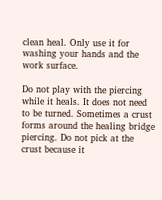clean heal. Only use it for washing your hands and the work surface.

Do not play with the piercing while it heals. It does not need to be turned. Sometimes a crust forms around the healing bridge piercing. Do not pick at the crust because it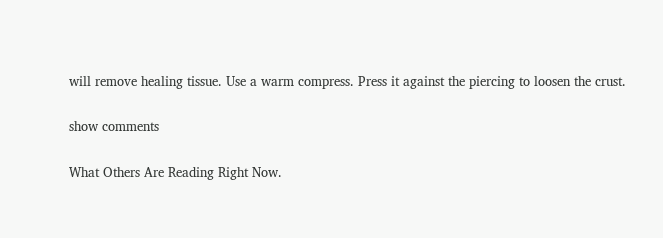will remove healing tissue. Use a warm compress. Press it against the piercing to loosen the crust.

show comments

What Others Are Reading Right Now.